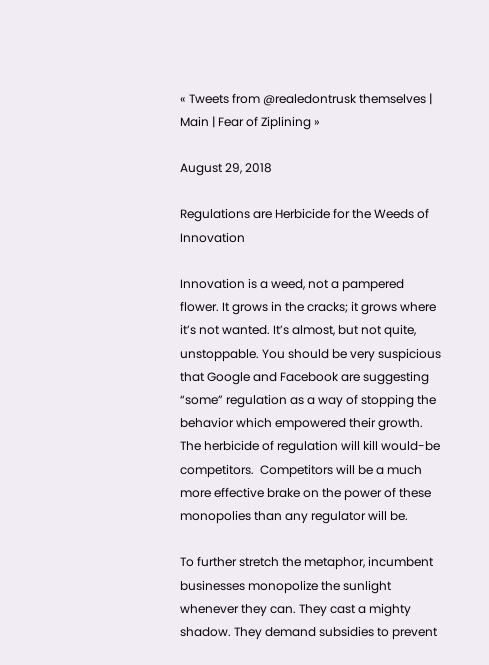« Tweets from @realedontrusk themselves | Main | Fear of Ziplining »

August 29, 2018

Regulations are Herbicide for the Weeds of Innovation

Innovation is a weed, not a pampered flower. It grows in the cracks; it grows where it’s not wanted. It’s almost, but not quite, unstoppable. You should be very suspicious that Google and Facebook are suggesting “some” regulation as a way of stopping the behavior which empowered their growth. The herbicide of regulation will kill would-be competitors.  Competitors will be a much more effective brake on the power of these monopolies than any regulator will be.

To further stretch the metaphor, incumbent businesses monopolize the sunlight whenever they can. They cast a mighty shadow. They demand subsidies to prevent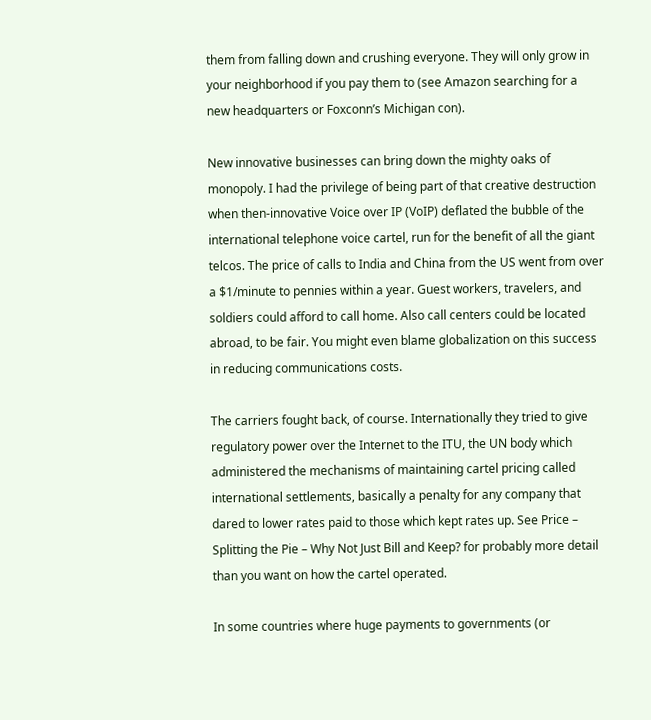them from falling down and crushing everyone. They will only grow in your neighborhood if you pay them to (see Amazon searching for a new headquarters or Foxconn’s Michigan con).

New innovative businesses can bring down the mighty oaks of monopoly. I had the privilege of being part of that creative destruction when then-innovative Voice over IP (VoIP) deflated the bubble of the international telephone voice cartel, run for the benefit of all the giant telcos. The price of calls to India and China from the US went from over a $1/minute to pennies within a year. Guest workers, travelers, and soldiers could afford to call home. Also call centers could be located abroad, to be fair. You might even blame globalization on this success in reducing communications costs.

The carriers fought back, of course. Internationally they tried to give regulatory power over the Internet to the ITU, the UN body which administered the mechanisms of maintaining cartel pricing called international settlements, basically a penalty for any company that dared to lower rates paid to those which kept rates up. See Price – Splitting the Pie – Why Not Just Bill and Keep? for probably more detail than you want on how the cartel operated.

In some countries where huge payments to governments (or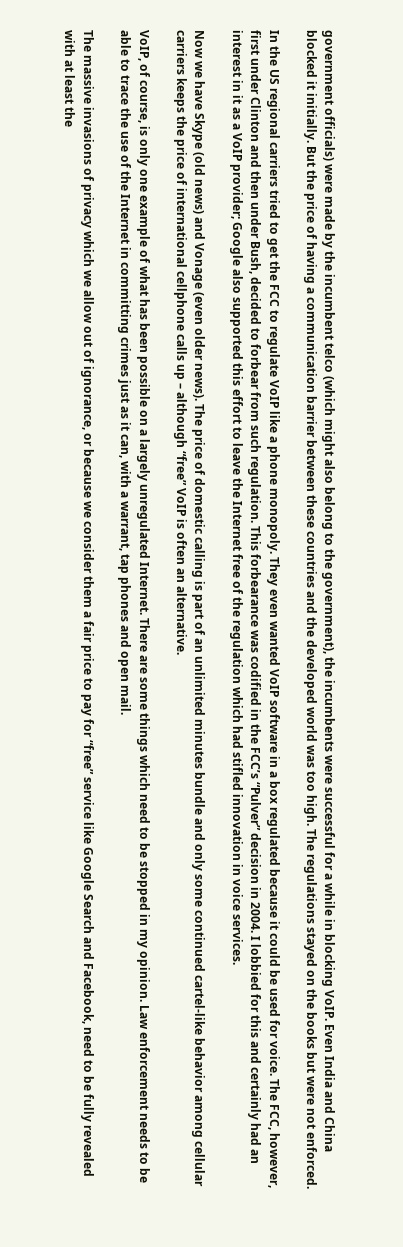government officials) were made by the incumbent telco (which might also belong to the government), the incumbents were successful for a while in blocking VoIP. Even India and China blocked it initially. But the price of having a communication barrier between these countries and the developed world was too high. The regulations stayed on the books but were not enforced.

In the US regional carriers tried to get the FCC to regulate VoIP like a phone monopoly. They even wanted VoIP software in a box regulated because it could be used for voice. The FCC, however, first under Clinton and then under Bush, decided to forbear from such regulation. This forbearance was codified in the FCC’s “Pulver” decision in 2004. I lobbied for this and certainly had an interest in it as a VoIP provider; Google also supported this effort to leave the Internet free of the regulation which had stifled innovation in voice services.

Now we have Skype (old news) and Vonage (even older news). The price of domestic calling is part of an unlimited minutes bundle and only some continued cartel-like behavior among cellular carriers keeps the price of international cellphone calls up – although “free” VoIP is often an alternative.

VoIP, of course, is only one example of what has been possible on a largely unregulated Internet. There are some things which need to be stopped in my opinion. Law enforcement needs to be able to trace the use of the Internet in committing crimes just as it can, with a warrant, tap phones and open mail.

The massive invasions of privacy which we allow out of ignorance, or because we consider them a fair price to pay for “free” service like Google Search and Facebook, need to be fully revealed with at least the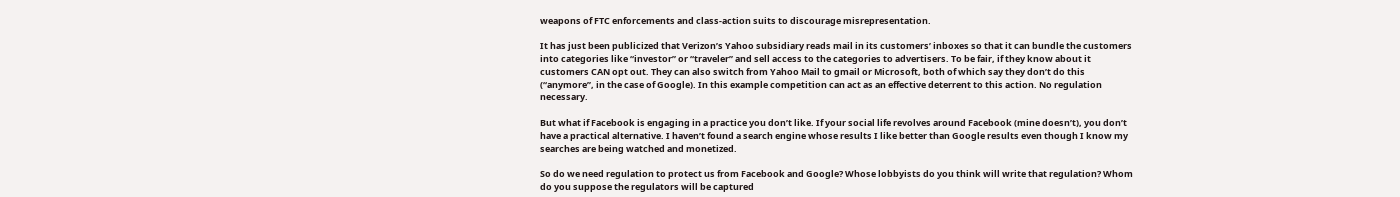weapons of FTC enforcements and class-action suits to discourage misrepresentation.

It has just been publicized that Verizon’s Yahoo subsidiary reads mail in its customers’ inboxes so that it can bundle the customers into categories like “investor” or “traveler” and sell access to the categories to advertisers. To be fair, if they know about it customers CAN opt out. They can also switch from Yahoo Mail to gmail or Microsoft, both of which say they don’t do this (“anymore”, in the case of Google). In this example competition can act as an effective deterrent to this action. No regulation necessary.

But what if Facebook is engaging in a practice you don’t like. If your social life revolves around Facebook (mine doesn’t), you don’t have a practical alternative. I haven’t found a search engine whose results I like better than Google results even though I know my searches are being watched and monetized.

So do we need regulation to protect us from Facebook and Google? Whose lobbyists do you think will write that regulation? Whom do you suppose the regulators will be captured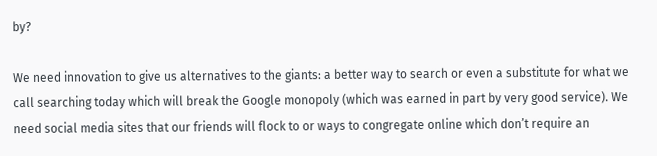by?

We need innovation to give us alternatives to the giants: a better way to search or even a substitute for what we call searching today which will break the Google monopoly (which was earned in part by very good service). We need social media sites that our friends will flock to or ways to congregate online which don’t require an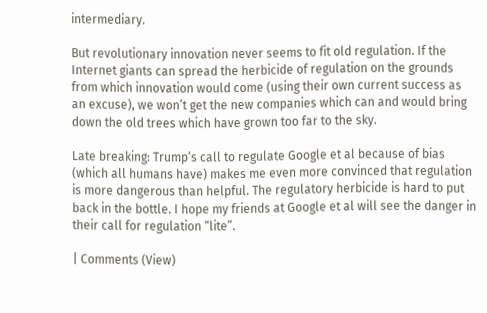intermediary.

But revolutionary innovation never seems to fit old regulation. If the Internet giants can spread the herbicide of regulation on the grounds from which innovation would come (using their own current success as an excuse), we won’t get the new companies which can and would bring down the old trees which have grown too far to the sky.

Late breaking: Trump’s call to regulate Google et al because of bias (which all humans have) makes me even more convinced that regulation is more dangerous than helpful. The regulatory herbicide is hard to put back in the bottle. I hope my friends at Google et al will see the danger in their call for regulation “lite”.

| Comments (View)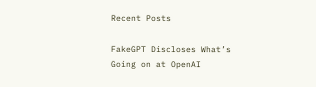Recent Posts

FakeGPT Discloses What’s Going on at OpenAI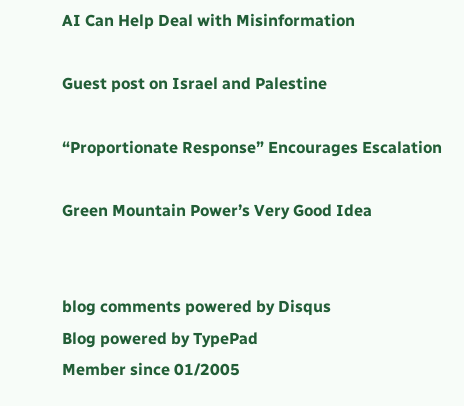AI Can Help Deal with Misinformation

Guest post on Israel and Palestine

“Proportionate Response” Encourages Escalation

Green Mountain Power’s Very Good Idea


blog comments powered by Disqus
Blog powered by TypePad
Member since 01/2005